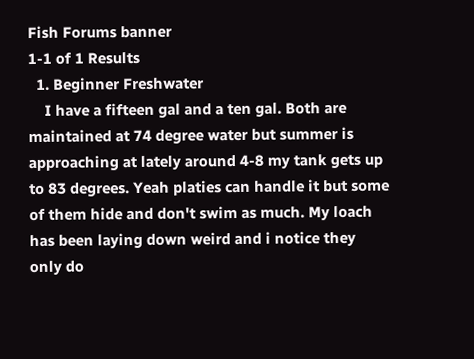Fish Forums banner
1-1 of 1 Results
  1. Beginner Freshwater
    I have a fifteen gal and a ten gal. Both are maintained at 74 degree water but summer is approaching at lately around 4-8 my tank gets up to 83 degrees. Yeah platies can handle it but some of them hide and don't swim as much. My loach has been laying down weird and i notice they only do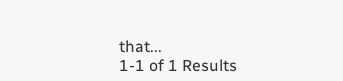that...
1-1 of 1 Results